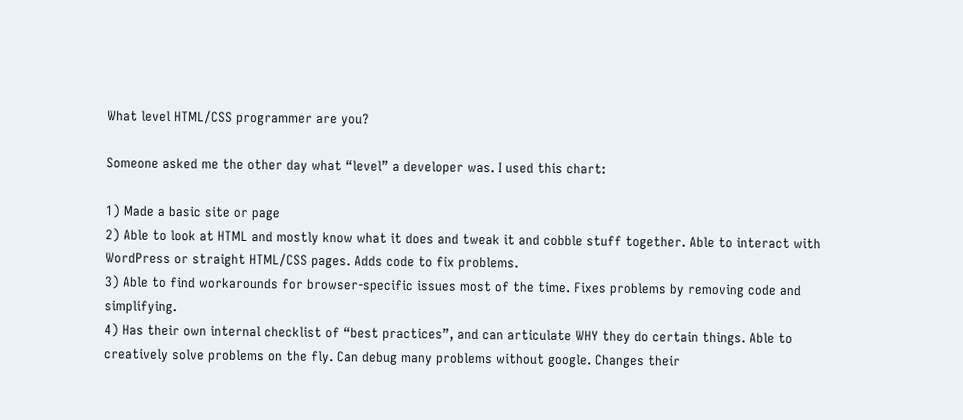What level HTML/CSS programmer are you?

Someone asked me the other day what “level” a developer was. I used this chart:

1) Made a basic site or page
2) Able to look at HTML and mostly know what it does and tweak it and cobble stuff together. Able to interact with WordPress or straight HTML/CSS pages. Adds code to fix problems.
3) Able to find workarounds for browser-specific issues most of the time. Fixes problems by removing code and simplifying.
4) Has their own internal checklist of “best practices”, and can articulate WHY they do certain things. Able to creatively solve problems on the fly. Can debug many problems without google. Changes their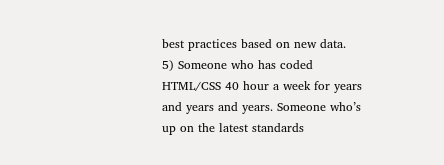best practices based on new data.
5) Someone who has coded HTML/CSS 40 hour a week for years and years and years. Someone who’s up on the latest standards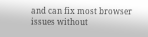and can fix most browser issues without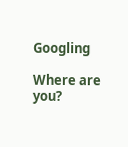Googling

Where are you?